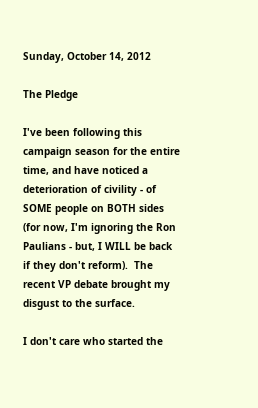Sunday, October 14, 2012

The Pledge

I've been following this campaign season for the entire time, and have noticed a deterioration of civility - of SOME people on BOTH sides (for now, I'm ignoring the Ron Paulians - but, I WILL be back if they don't reform).  The recent VP debate brought my disgust to the surface.

I don't care who started the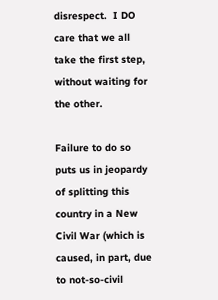disrespect.  I DO care that we all take the first step, without waiting for the other.

Failure to do so puts us in jeopardy of splitting this country in a New Civil War (which is caused, in part, due to not-so-civil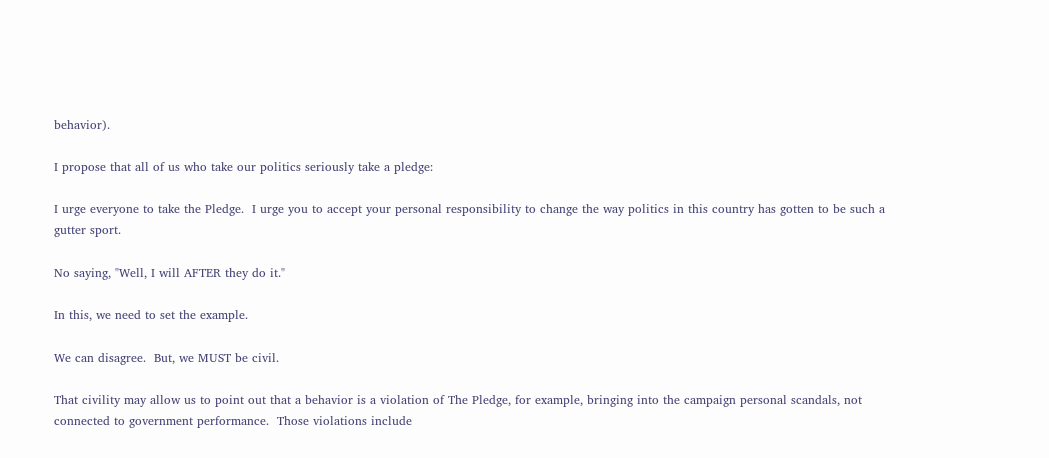behavior).

I propose that all of us who take our politics seriously take a pledge:

I urge everyone to take the Pledge.  I urge you to accept your personal responsibility to change the way politics in this country has gotten to be such a gutter sport.

No saying, "Well, I will AFTER they do it."

In this, we need to set the example.

We can disagree.  But, we MUST be civil.

That civility may allow us to point out that a behavior is a violation of The Pledge, for example, bringing into the campaign personal scandals, not connected to government performance.  Those violations include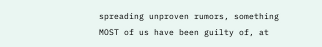spreading unproven rumors, something MOST of us have been guilty of, at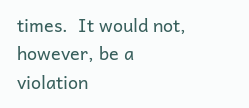times.  It would not, however, be a violation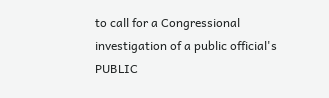to call for a Congressional investigation of a public official's PUBLIC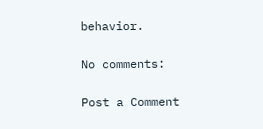behavior.

No comments:

Post a Comment